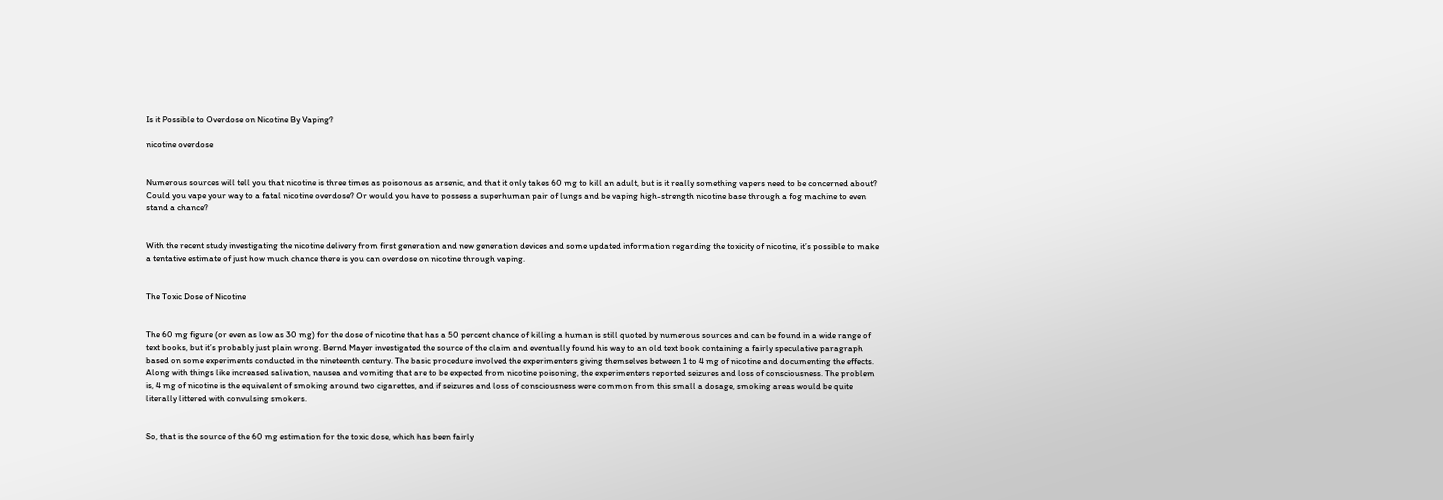Is it Possible to Overdose on Nicotine By Vaping?

nicotine overdose


Numerous sources will tell you that nicotine is three times as poisonous as arsenic, and that it only takes 60 mg to kill an adult, but is it really something vapers need to be concerned about? Could you vape your way to a fatal nicotine overdose? Or would you have to possess a superhuman pair of lungs and be vaping high-strength nicotine base through a fog machine to even stand a chance?


With the recent study investigating the nicotine delivery from first generation and new generation devices and some updated information regarding the toxicity of nicotine, it’s possible to make a tentative estimate of just how much chance there is you can overdose on nicotine through vaping.


The Toxic Dose of Nicotine


The 60 mg figure (or even as low as 30 mg) for the dose of nicotine that has a 50 percent chance of killing a human is still quoted by numerous sources and can be found in a wide range of text books, but it’s probably just plain wrong. Bernd Mayer investigated the source of the claim and eventually found his way to an old text book containing a fairly speculative paragraph based on some experiments conducted in the nineteenth century. The basic procedure involved the experimenters giving themselves between 1 to 4 mg of nicotine and documenting the effects. Along with things like increased salivation, nausea and vomiting that are to be expected from nicotine poisoning, the experimenters reported seizures and loss of consciousness. The problem is, 4 mg of nicotine is the equivalent of smoking around two cigarettes, and if seizures and loss of consciousness were common from this small a dosage, smoking areas would be quite literally littered with convulsing smokers.


So, that is the source of the 60 mg estimation for the toxic dose, which has been fairly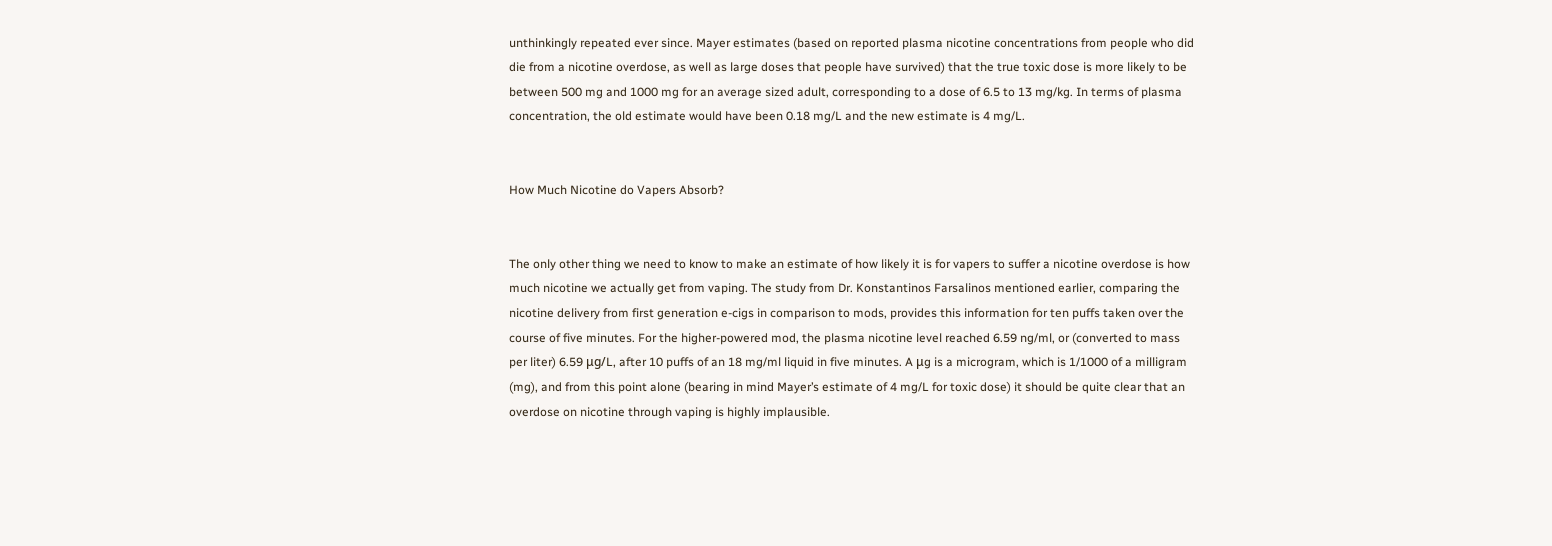unthinkingly repeated ever since. Mayer estimates (based on reported plasma nicotine concentrations from people who did die from a nicotine overdose, as well as large doses that people have survived) that the true toxic dose is more likely to be between 500 mg and 1000 mg for an average sized adult, corresponding to a dose of 6.5 to 13 mg/kg. In terms of plasma concentration, the old estimate would have been 0.18 mg/L and the new estimate is 4 mg/L.


How Much Nicotine do Vapers Absorb?


The only other thing we need to know to make an estimate of how likely it is for vapers to suffer a nicotine overdose is how much nicotine we actually get from vaping. The study from Dr. Konstantinos Farsalinos mentioned earlier, comparing the nicotine delivery from first generation e-cigs in comparison to mods, provides this information for ten puffs taken over the course of five minutes. For the higher-powered mod, the plasma nicotine level reached 6.59 ng/ml, or (converted to mass per liter) 6.59 μg/L, after 10 puffs of an 18 mg/ml liquid in five minutes. A μg is a microgram, which is 1/1000 of a milligram (mg), and from this point alone (bearing in mind Mayer’s estimate of 4 mg/L for toxic dose) it should be quite clear that an overdose on nicotine through vaping is highly implausible.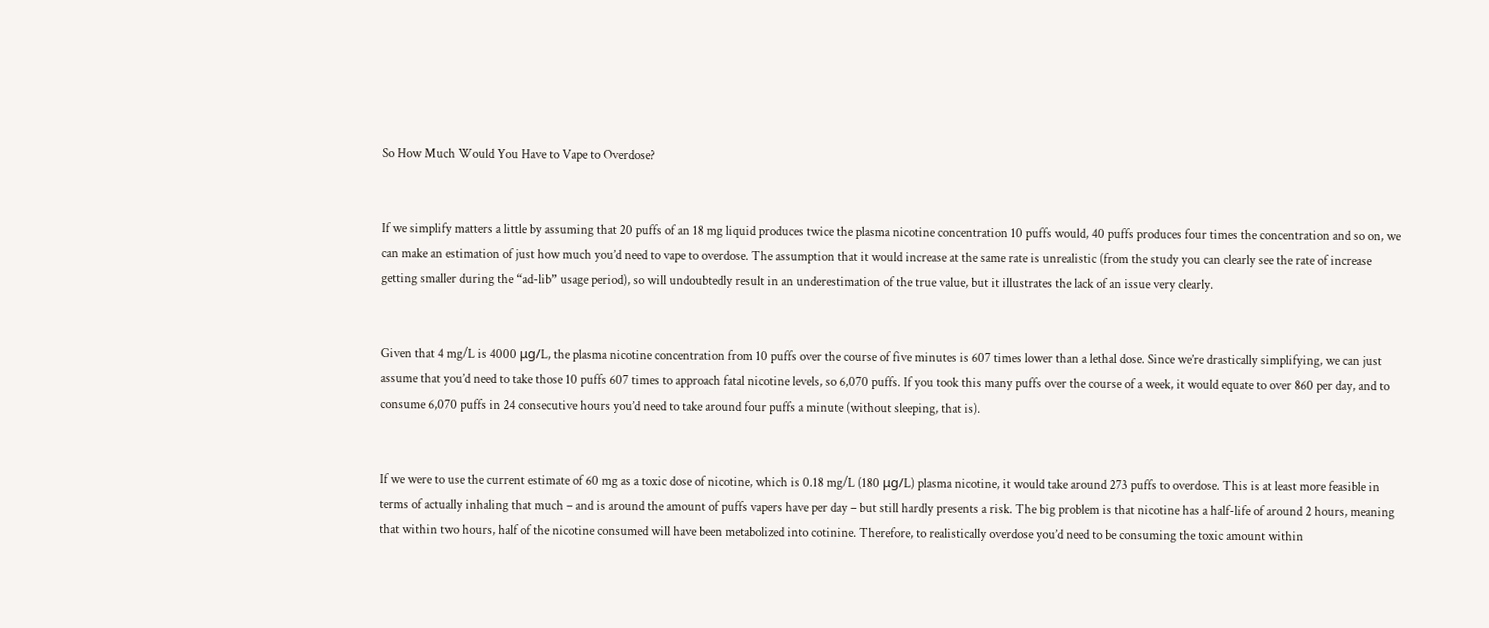So How Much Would You Have to Vape to Overdose?


If we simplify matters a little by assuming that 20 puffs of an 18 mg liquid produces twice the plasma nicotine concentration 10 puffs would, 40 puffs produces four times the concentration and so on, we can make an estimation of just how much you’d need to vape to overdose. The assumption that it would increase at the same rate is unrealistic (from the study you can clearly see the rate of increase getting smaller during the “ad-lib” usage period), so will undoubtedly result in an underestimation of the true value, but it illustrates the lack of an issue very clearly.


Given that 4 mg/L is 4000 μg/L, the plasma nicotine concentration from 10 puffs over the course of five minutes is 607 times lower than a lethal dose. Since we’re drastically simplifying, we can just assume that you’d need to take those 10 puffs 607 times to approach fatal nicotine levels, so 6,070 puffs. If you took this many puffs over the course of a week, it would equate to over 860 per day, and to consume 6,070 puffs in 24 consecutive hours you’d need to take around four puffs a minute (without sleeping, that is).


If we were to use the current estimate of 60 mg as a toxic dose of nicotine, which is 0.18 mg/L (180 μg/L) plasma nicotine, it would take around 273 puffs to overdose. This is at least more feasible in terms of actually inhaling that much – and is around the amount of puffs vapers have per day – but still hardly presents a risk. The big problem is that nicotine has a half-life of around 2 hours, meaning that within two hours, half of the nicotine consumed will have been metabolized into cotinine. Therefore, to realistically overdose you’d need to be consuming the toxic amount within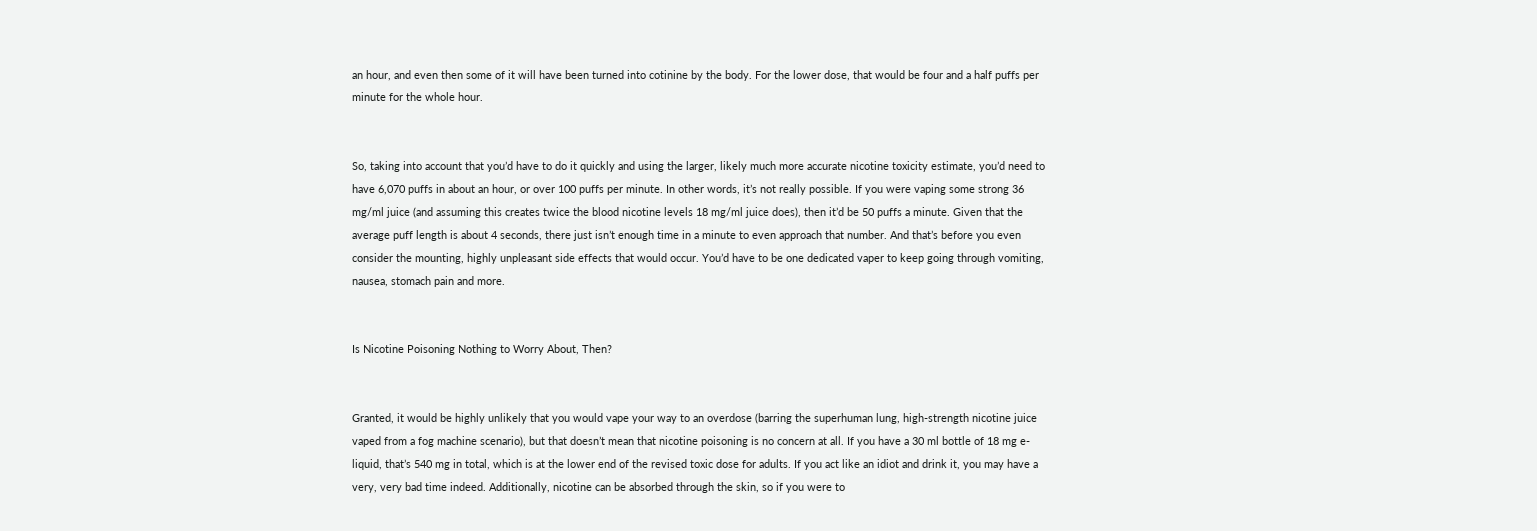an hour, and even then some of it will have been turned into cotinine by the body. For the lower dose, that would be four and a half puffs per minute for the whole hour.


So, taking into account that you’d have to do it quickly and using the larger, likely much more accurate nicotine toxicity estimate, you’d need to have 6,070 puffs in about an hour, or over 100 puffs per minute. In other words, it’s not really possible. If you were vaping some strong 36 mg/ml juice (and assuming this creates twice the blood nicotine levels 18 mg/ml juice does), then it’d be 50 puffs a minute. Given that the average puff length is about 4 seconds, there just isn’t enough time in a minute to even approach that number. And that’s before you even consider the mounting, highly unpleasant side effects that would occur. You’d have to be one dedicated vaper to keep going through vomiting, nausea, stomach pain and more.


Is Nicotine Poisoning Nothing to Worry About, Then?


Granted, it would be highly unlikely that you would vape your way to an overdose (barring the superhuman lung, high-strength nicotine juice vaped from a fog machine scenario), but that doesn’t mean that nicotine poisoning is no concern at all. If you have a 30 ml bottle of 18 mg e-liquid, that’s 540 mg in total, which is at the lower end of the revised toxic dose for adults. If you act like an idiot and drink it, you may have a very, very bad time indeed. Additionally, nicotine can be absorbed through the skin, so if you were to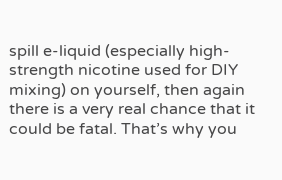spill e-liquid (especially high-strength nicotine used for DIY mixing) on yourself, then again there is a very real chance that it could be fatal. That’s why you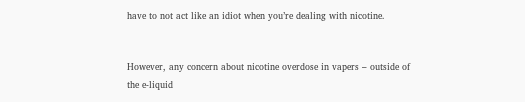have to not act like an idiot when you’re dealing with nicotine.


However, any concern about nicotine overdose in vapers – outside of the e-liquid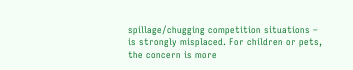spillage/chugging competition situations – is strongly misplaced. For children or pets, the concern is more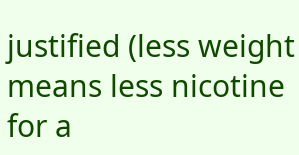justified (less weight means less nicotine for a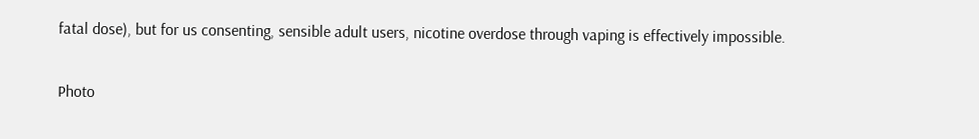fatal dose), but for us consenting, sensible adult users, nicotine overdose through vaping is effectively impossible.


Photo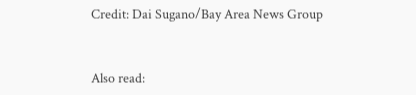Credit: Dai Sugano/Bay Area News Group


Also read: